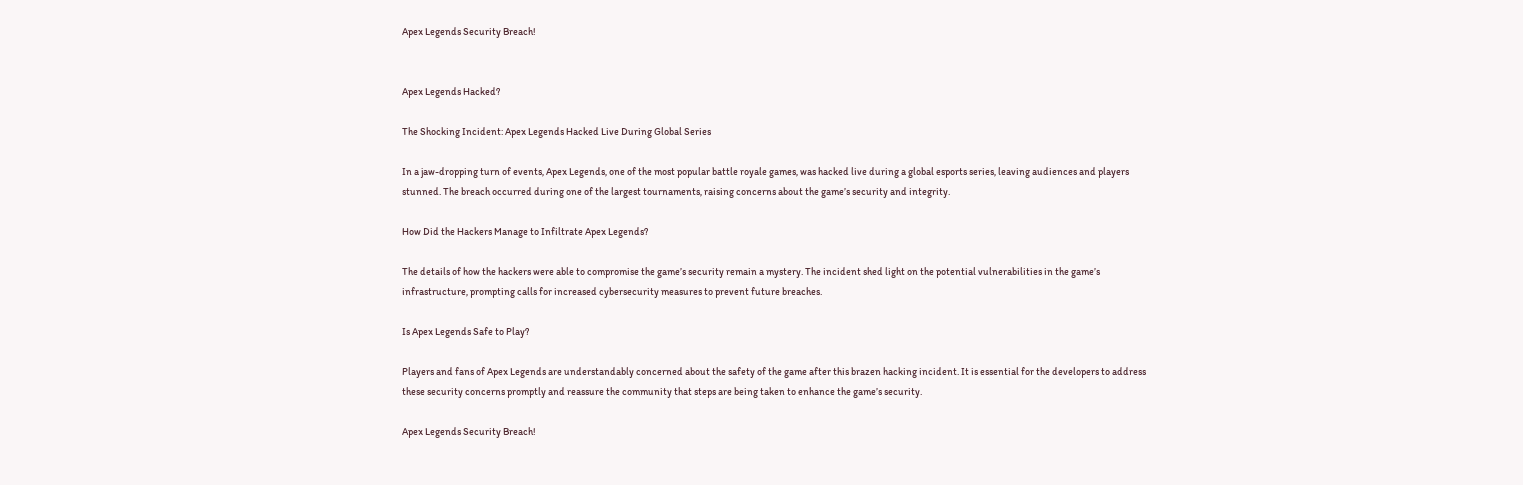Apex Legends Security Breach!


Apex Legends Hacked?

The Shocking Incident: Apex Legends Hacked Live During Global Series

In a jaw-dropping turn of events, Apex Legends, one of the most popular battle royale games, was hacked live during a global esports series, leaving audiences and players stunned. The breach occurred during one of the largest tournaments, raising concerns about the game’s security and integrity.

How Did the Hackers Manage to Infiltrate Apex Legends?

The details of how the hackers were able to compromise the game’s security remain a mystery. The incident shed light on the potential vulnerabilities in the game’s infrastructure, prompting calls for increased cybersecurity measures to prevent future breaches.

Is Apex Legends Safe to Play?

Players and fans of Apex Legends are understandably concerned about the safety of the game after this brazen hacking incident. It is essential for the developers to address these security concerns promptly and reassure the community that steps are being taken to enhance the game’s security.

Apex Legends Security Breach!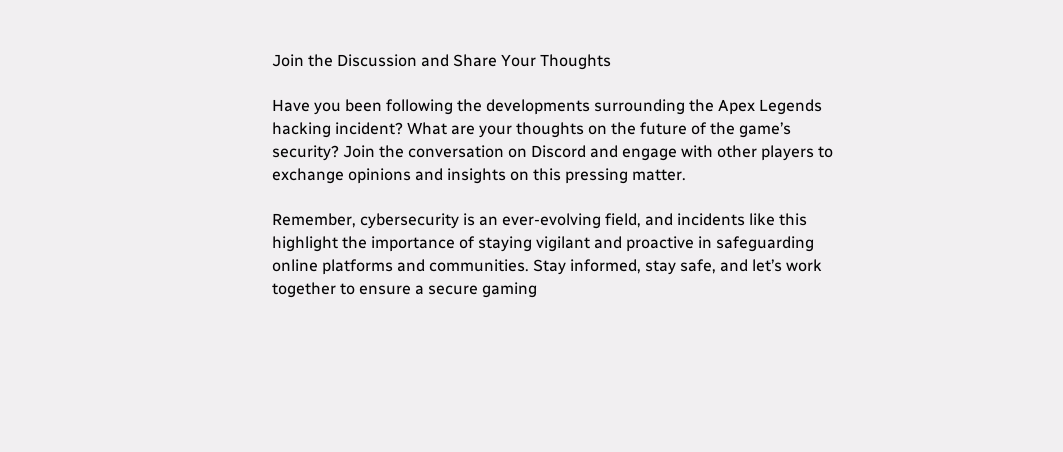Join the Discussion and Share Your Thoughts

Have you been following the developments surrounding the Apex Legends hacking incident? What are your thoughts on the future of the game’s security? Join the conversation on Discord and engage with other players to exchange opinions and insights on this pressing matter.

Remember, cybersecurity is an ever-evolving field, and incidents like this highlight the importance of staying vigilant and proactive in safeguarding online platforms and communities. Stay informed, stay safe, and let’s work together to ensure a secure gaming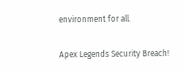environment for all.

Apex Legends Security Breach!